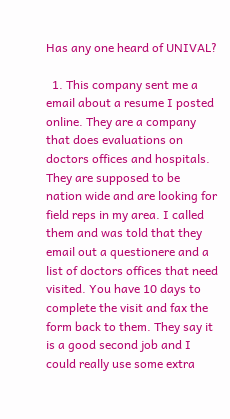Has any one heard of UNIVAL?

  1. This company sent me a email about a resume I posted online. They are a company that does evaluations on doctors offices and hospitals. They are supposed to be nation wide and are looking for field reps in my area. I called them and was told that they email out a questionere and a list of doctors offices that need visited. You have 10 days to complete the visit and fax the form back to them. They say it is a good second job and I could really use some extra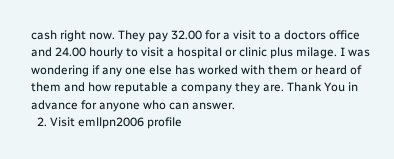cash right now. They pay 32.00 for a visit to a doctors office and 24.00 hourly to visit a hospital or clinic plus milage. I was wondering if any one else has worked with them or heard of them and how reputable a company they are. Thank You in advance for anyone who can answer.
  2. Visit emllpn2006 profile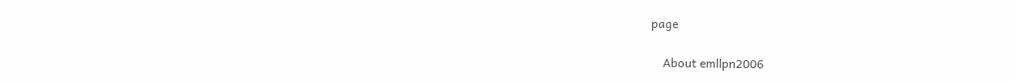page

    About emllpn2006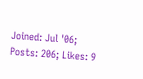Joined: Jul '06; Posts: 206; Likes: 9